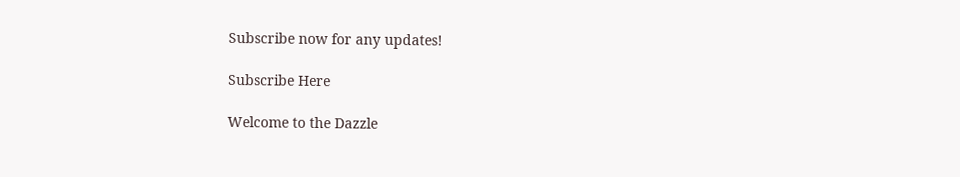Subscribe now for any updates!

Subscribe Here

Welcome to the Dazzle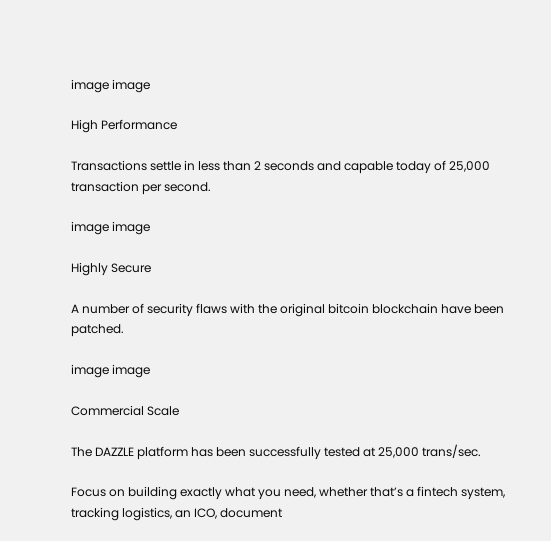image image

High Performance

Transactions settle in less than 2 seconds and capable today of 25,000 transaction per second.

image image

Highly Secure

A number of security flaws with the original bitcoin blockchain have been patched.

image image

Commercial Scale

The DAZZLE platform has been successfully tested at 25,000 trans/sec.

Focus on building exactly what you need, whether that’s a fintech system, tracking logistics, an ICO, document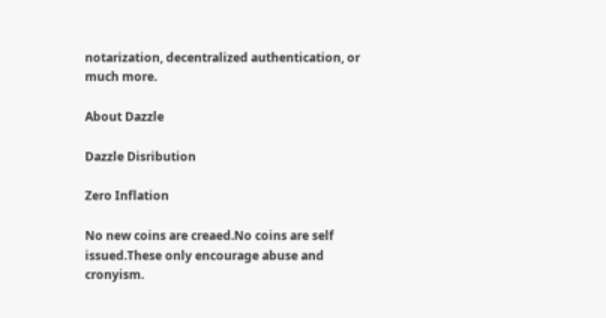notarization, decentralized authentication, or much more.

About Dazzle

Dazzle Disribution

Zero Inflation

No new coins are creaed.No coins are self issued.These only encourage abuse and cronyism.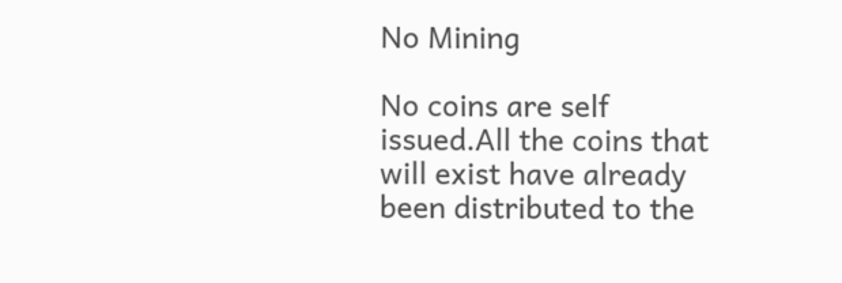No Mining

No coins are self issued.All the coins that will exist have already been distributed to the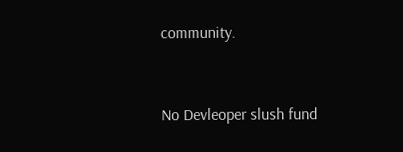community.


No Devleoper slush fund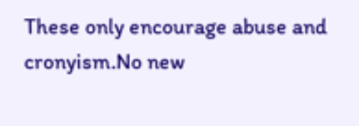These only encourage abuse and cronyism.No new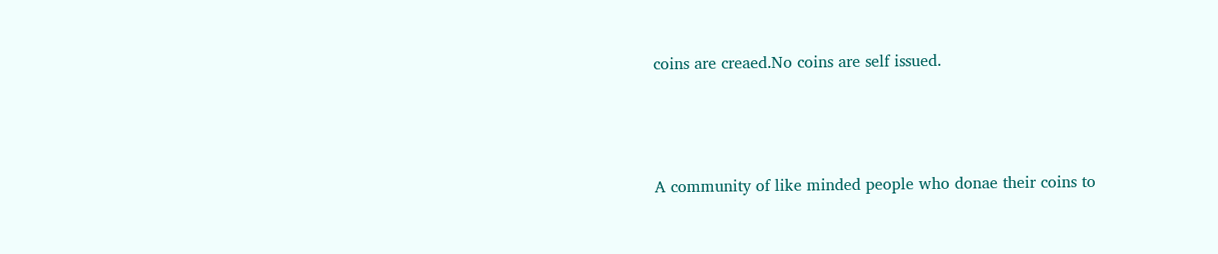coins are creaed.No coins are self issued.



A community of like minded people who donae their coins to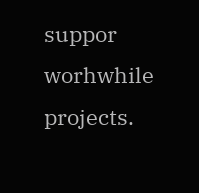suppor worhwhile projects.